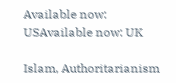Available now: USAvailable now: UK

Islam, Authoritarianism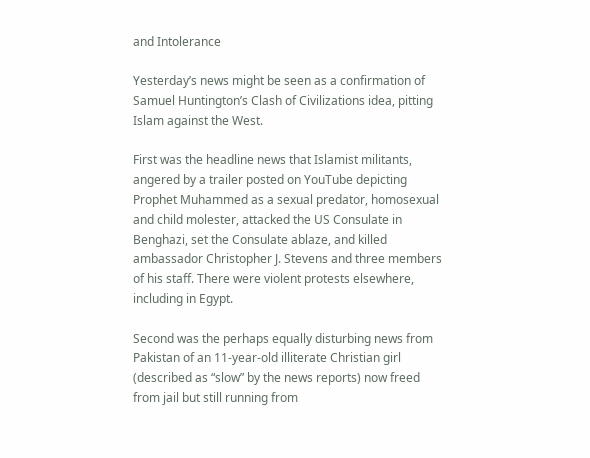and Intolerance

Yesterday’s news might be seen as a confirmation of Samuel Huntington’s Clash of Civilizations idea, pitting Islam against the West.

First was the headline news that Islamist militants, angered by a trailer posted on YouTube depicting Prophet Muhammed as a sexual predator, homosexual and child molester, attacked the US Consulate in Benghazi, set the Consulate ablaze, and killed ambassador Christopher J. Stevens and three members of his staff. There were violent protests elsewhere, including in Egypt.

Second was the perhaps equally disturbing news from Pakistan of an 11-year-old illiterate Christian girl (described as “slow” by the news reports) now freed from jail but still running from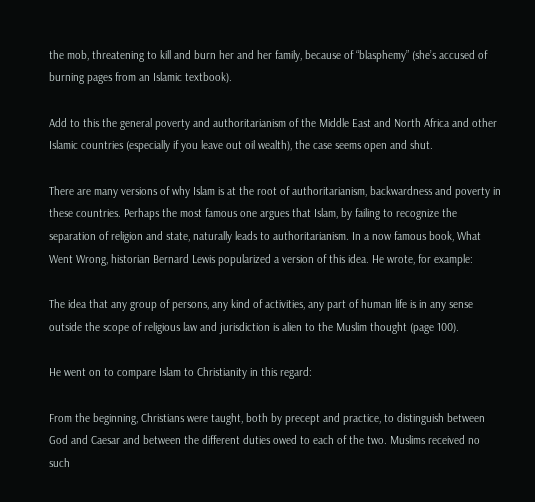the mob, threatening to kill and burn her and her family, because of “blasphemy” (she’s accused of burning pages from an Islamic textbook).

Add to this the general poverty and authoritarianism of the Middle East and North Africa and other Islamic countries (especially if you leave out oil wealth), the case seems open and shut.

There are many versions of why Islam is at the root of authoritarianism, backwardness and poverty in these countries. Perhaps the most famous one argues that Islam, by failing to recognize the separation of religion and state, naturally leads to authoritarianism. In a now famous book, What Went Wrong, historian Bernard Lewis popularized a version of this idea. He wrote, for example:

The idea that any group of persons, any kind of activities, any part of human life is in any sense outside the scope of religious law and jurisdiction is alien to the Muslim thought (page 100).

He went on to compare Islam to Christianity in this regard:

From the beginning, Christians were taught, both by precept and practice, to distinguish between God and Caesar and between the different duties owed to each of the two. Muslims received no such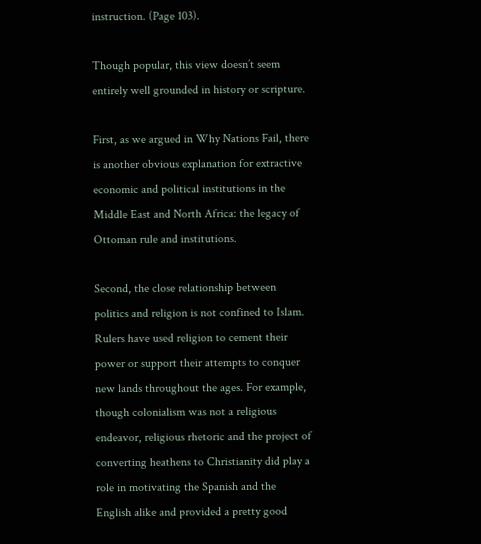instruction. (Page 103).

Though popular, this view doesn’t seem entirely well grounded in history or scripture.

First, as we argued in Why Nations Fail, there is another obvious explanation for extractive economic and political institutions in the Middle East and North Africa: the legacy of Ottoman rule and institutions.

Second, the close relationship between politics and religion is not confined to Islam. Rulers have used religion to cement their power or support their attempts to conquer new lands throughout the ages. For example, though colonialism was not a religious endeavor, religious rhetoric and the project of converting heathens to Christianity did play a role in motivating the Spanish and the English alike and provided a pretty good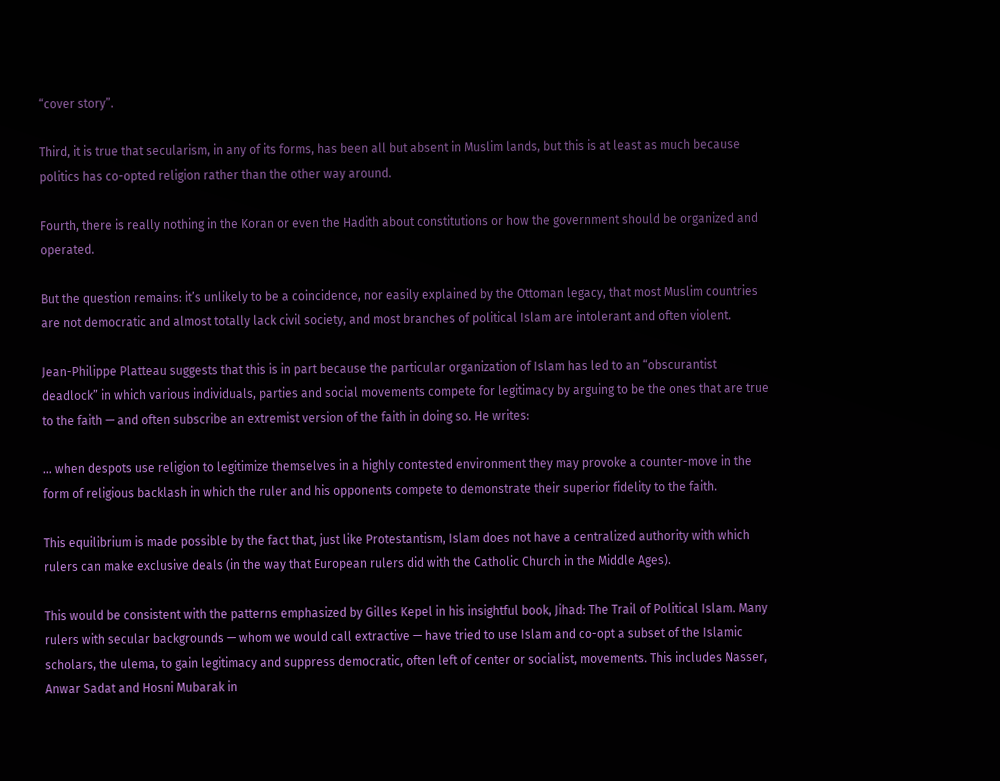“cover story”.

Third, it is true that secularism, in any of its forms, has been all but absent in Muslim lands, but this is at least as much because politics has co-opted religion rather than the other way around.

Fourth, there is really nothing in the Koran or even the Hadith about constitutions or how the government should be organized and operated.

But the question remains: it’s unlikely to be a coincidence, nor easily explained by the Ottoman legacy, that most Muslim countries are not democratic and almost totally lack civil society, and most branches of political Islam are intolerant and often violent.

Jean-Philippe Platteau suggests that this is in part because the particular organization of Islam has led to an “obscurantist deadlock” in which various individuals, parties and social movements compete for legitimacy by arguing to be the ones that are true to the faith — and often subscribe an extremist version of the faith in doing so. He writes:

… when despots use religion to legitimize themselves in a highly contested environment they may provoke a counter-move in the form of religious backlash in which the ruler and his opponents compete to demonstrate their superior fidelity to the faith.

This equilibrium is made possible by the fact that, just like Protestantism, Islam does not have a centralized authority with which rulers can make exclusive deals (in the way that European rulers did with the Catholic Church in the Middle Ages).

This would be consistent with the patterns emphasized by Gilles Kepel in his insightful book, Jihad: The Trail of Political Islam. Many rulers with secular backgrounds — whom we would call extractive — have tried to use Islam and co-opt a subset of the Islamic scholars, the ulema, to gain legitimacy and suppress democratic, often left of center or socialist, movements. This includes Nasser, Anwar Sadat and Hosni Mubarak in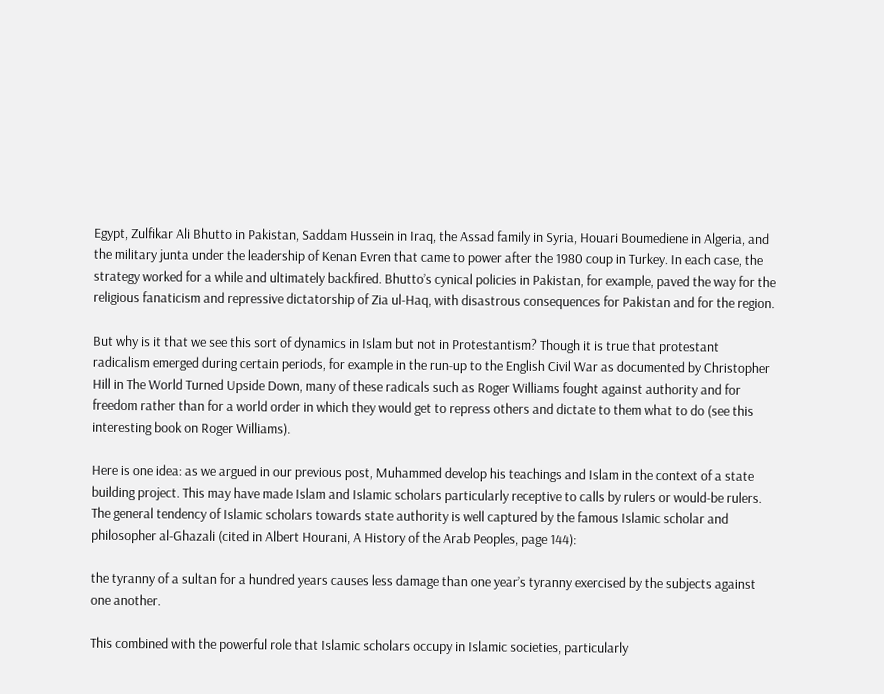Egypt, Zulfikar Ali Bhutto in Pakistan, Saddam Hussein in Iraq, the Assad family in Syria, Houari Boumediene in Algeria, and the military junta under the leadership of Kenan Evren that came to power after the 1980 coup in Turkey. In each case, the strategy worked for a while and ultimately backfired. Bhutto’s cynical policies in Pakistan, for example, paved the way for the religious fanaticism and repressive dictatorship of Zia ul-Haq, with disastrous consequences for Pakistan and for the region.

But why is it that we see this sort of dynamics in Islam but not in Protestantism? Though it is true that protestant radicalism emerged during certain periods, for example in the run-up to the English Civil War as documented by Christopher Hill in The World Turned Upside Down, many of these radicals such as Roger Williams fought against authority and for freedom rather than for a world order in which they would get to repress others and dictate to them what to do (see this interesting book on Roger Williams).

Here is one idea: as we argued in our previous post, Muhammed develop his teachings and Islam in the context of a state building project. This may have made Islam and Islamic scholars particularly receptive to calls by rulers or would-be rulers. The general tendency of Islamic scholars towards state authority is well captured by the famous Islamic scholar and philosopher al-Ghazali (cited in Albert Hourani, A History of the Arab Peoples, page 144):

the tyranny of a sultan for a hundred years causes less damage than one year’s tyranny exercised by the subjects against one another.

This combined with the powerful role that Islamic scholars occupy in Islamic societies, particularly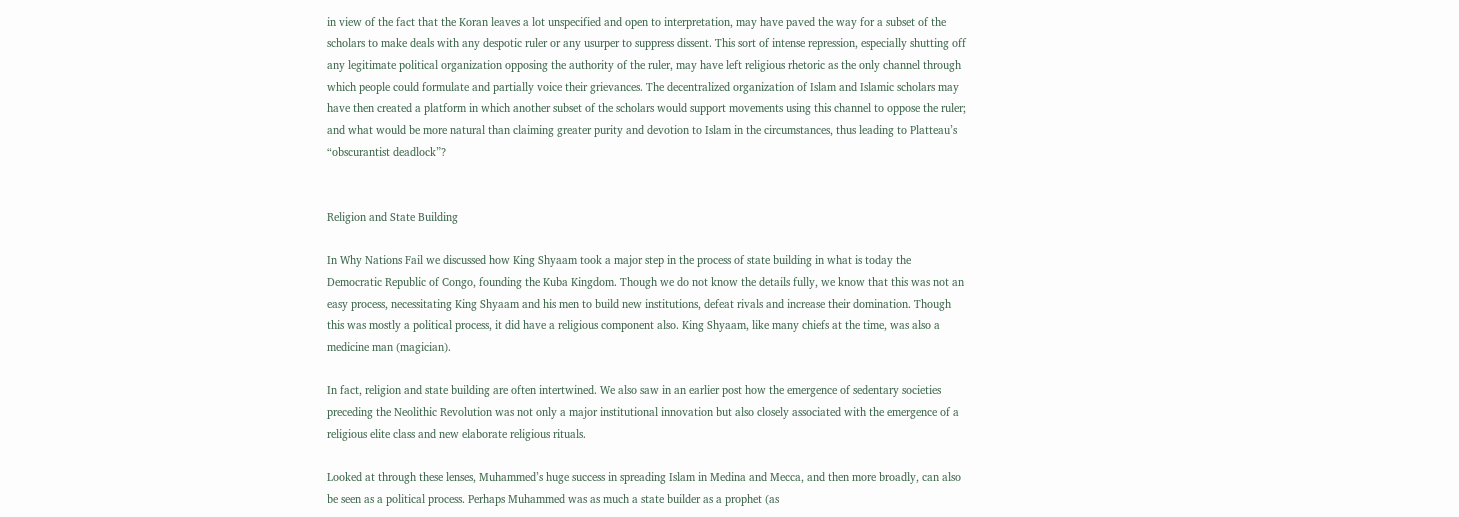in view of the fact that the Koran leaves a lot unspecified and open to interpretation, may have paved the way for a subset of the scholars to make deals with any despotic ruler or any usurper to suppress dissent. This sort of intense repression, especially shutting off any legitimate political organization opposing the authority of the ruler, may have left religious rhetoric as the only channel through which people could formulate and partially voice their grievances. The decentralized organization of Islam and Islamic scholars may have then created a platform in which another subset of the scholars would support movements using this channel to oppose the ruler; and what would be more natural than claiming greater purity and devotion to Islam in the circumstances, thus leading to Platteau’s “obscurantist deadlock”?


Religion and State Building

In Why Nations Fail we discussed how King Shyaam took a major step in the process of state building in what is today the Democratic Republic of Congo, founding the Kuba Kingdom. Though we do not know the details fully, we know that this was not an easy process, necessitating King Shyaam and his men to build new institutions, defeat rivals and increase their domination. Though this was mostly a political process, it did have a religious component also. King Shyaam, like many chiefs at the time, was also a medicine man (magician).

In fact, religion and state building are often intertwined. We also saw in an earlier post how the emergence of sedentary societies preceding the Neolithic Revolution was not only a major institutional innovation but also closely associated with the emergence of a religious elite class and new elaborate religious rituals.

Looked at through these lenses, Muhammed’s huge success in spreading Islam in Medina and Mecca, and then more broadly, can also be seen as a political process. Perhaps Muhammed was as much a state builder as a prophet (as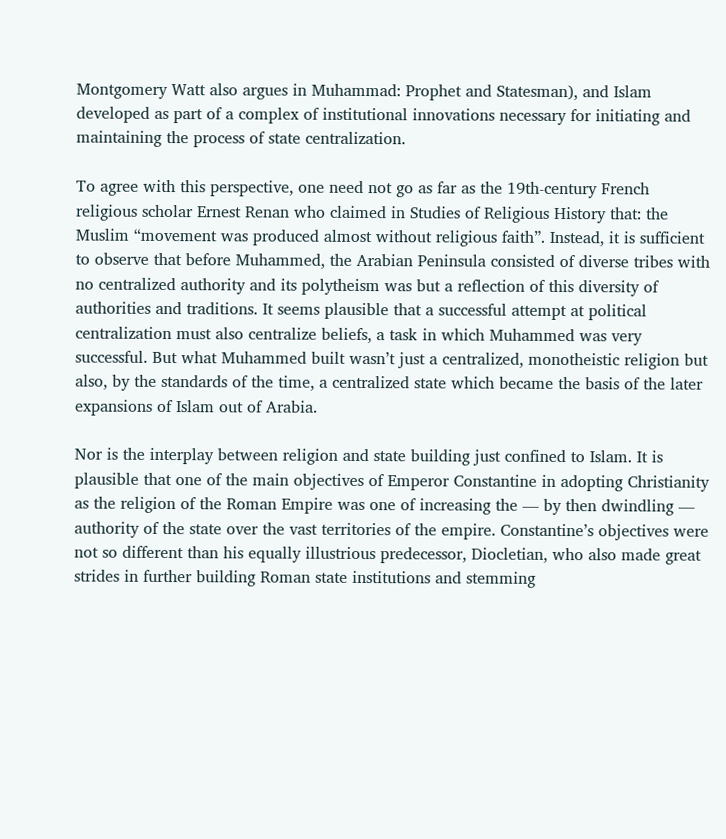Montgomery Watt also argues in Muhammad: Prophet and Statesman), and Islam developed as part of a complex of institutional innovations necessary for initiating and maintaining the process of state centralization.

To agree with this perspective, one need not go as far as the 19th-century French religious scholar Ernest Renan who claimed in Studies of Religious History that: the Muslim “movement was produced almost without religious faith”. Instead, it is sufficient to observe that before Muhammed, the Arabian Peninsula consisted of diverse tribes with no centralized authority and its polytheism was but a reflection of this diversity of authorities and traditions. It seems plausible that a successful attempt at political centralization must also centralize beliefs, a task in which Muhammed was very successful. But what Muhammed built wasn’t just a centralized, monotheistic religion but also, by the standards of the time, a centralized state which became the basis of the later expansions of Islam out of Arabia.

Nor is the interplay between religion and state building just confined to Islam. It is plausible that one of the main objectives of Emperor Constantine in adopting Christianity as the religion of the Roman Empire was one of increasing the — by then dwindling — authority of the state over the vast territories of the empire. Constantine’s objectives were not so different than his equally illustrious predecessor, Diocletian, who also made great strides in further building Roman state institutions and stemming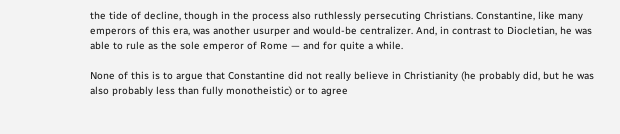the tide of decline, though in the process also ruthlessly persecuting Christians. Constantine, like many emperors of this era, was another usurper and would-be centralizer. And, in contrast to Diocletian, he was able to rule as the sole emperor of Rome — and for quite a while.

None of this is to argue that Constantine did not really believe in Christianity (he probably did, but he was also probably less than fully monotheistic) or to agree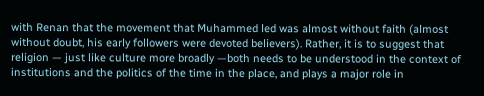with Renan that the movement that Muhammed led was almost without faith (almost without doubt, his early followers were devoted believers). Rather, it is to suggest that religion — just like culture more broadly —both needs to be understood in the context of institutions and the politics of the time in the place, and plays a major role in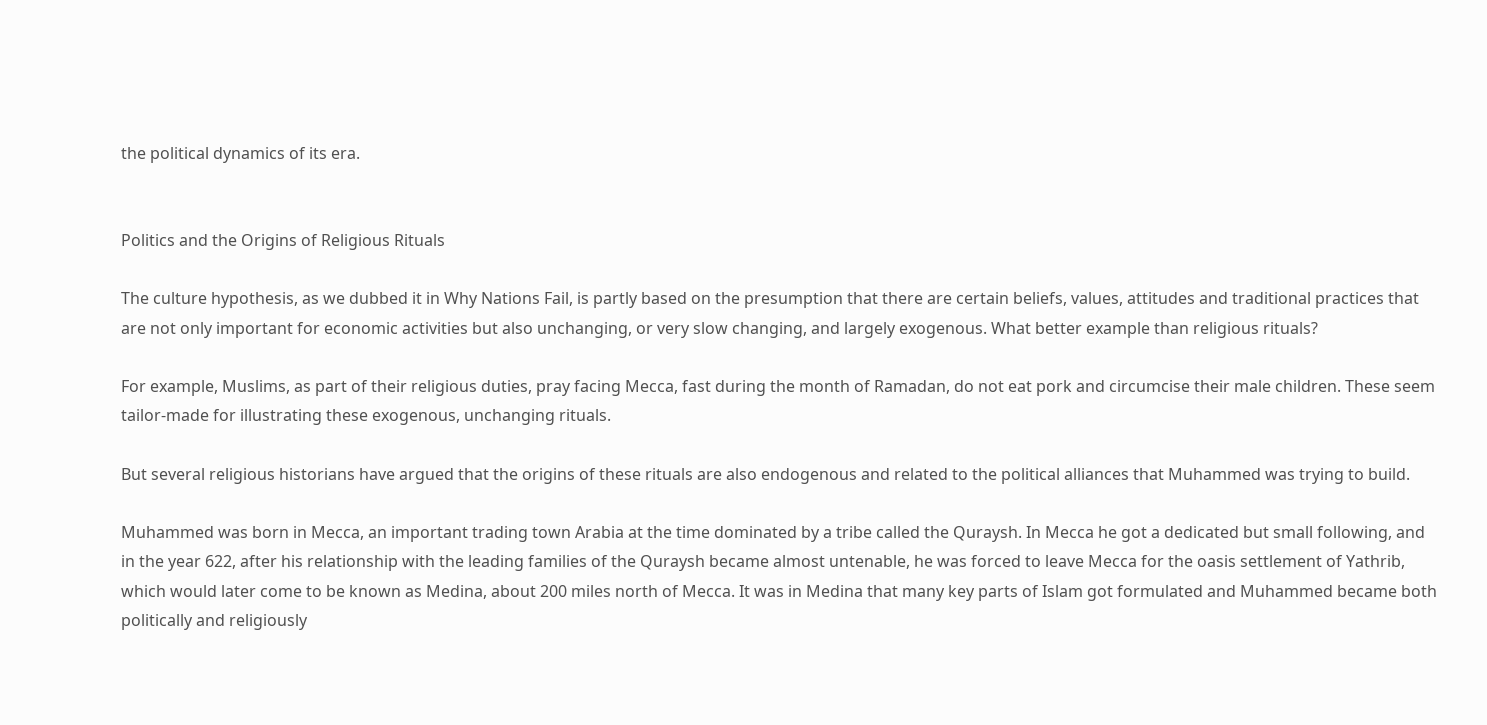the political dynamics of its era.


Politics and the Origins of Religious Rituals

The culture hypothesis, as we dubbed it in Why Nations Fail, is partly based on the presumption that there are certain beliefs, values, attitudes and traditional practices that are not only important for economic activities but also unchanging, or very slow changing, and largely exogenous. What better example than religious rituals?

For example, Muslims, as part of their religious duties, pray facing Mecca, fast during the month of Ramadan, do not eat pork and circumcise their male children. These seem tailor-made for illustrating these exogenous, unchanging rituals.

But several religious historians have argued that the origins of these rituals are also endogenous and related to the political alliances that Muhammed was trying to build.

Muhammed was born in Mecca, an important trading town Arabia at the time dominated by a tribe called the Quraysh. In Mecca he got a dedicated but small following, and in the year 622, after his relationship with the leading families of the Quraysh became almost untenable, he was forced to leave Mecca for the oasis settlement of Yathrib, which would later come to be known as Medina, about 200 miles north of Mecca. It was in Medina that many key parts of Islam got formulated and Muhammed became both politically and religiously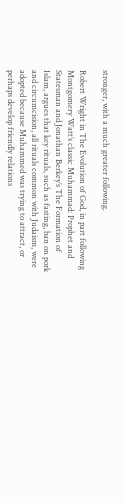stronger, with a much greater following.

Robert Wright in The Evolution of God, in part following Montgomery Watt’s classic Muhammad: Prophet and Statesman and Jonathan Berkey’s The Formation of Islam, argues that key rituals, such as fasting, ban on pork and circumcision, all rituals common with Judaism, were adopted because Muhammed was trying to attract, or perhaps develop friendly relations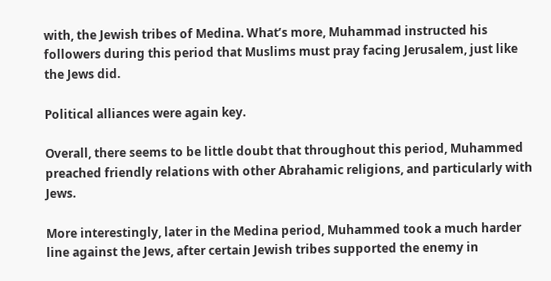with, the Jewish tribes of Medina. What’s more, Muhammad instructed his followers during this period that Muslims must pray facing Jerusalem, just like the Jews did.

Political alliances were again key.

Overall, there seems to be little doubt that throughout this period, Muhammed preached friendly relations with other Abrahamic religions, and particularly with Jews.

More interestingly, later in the Medina period, Muhammed took a much harder line against the Jews, after certain Jewish tribes supported the enemy in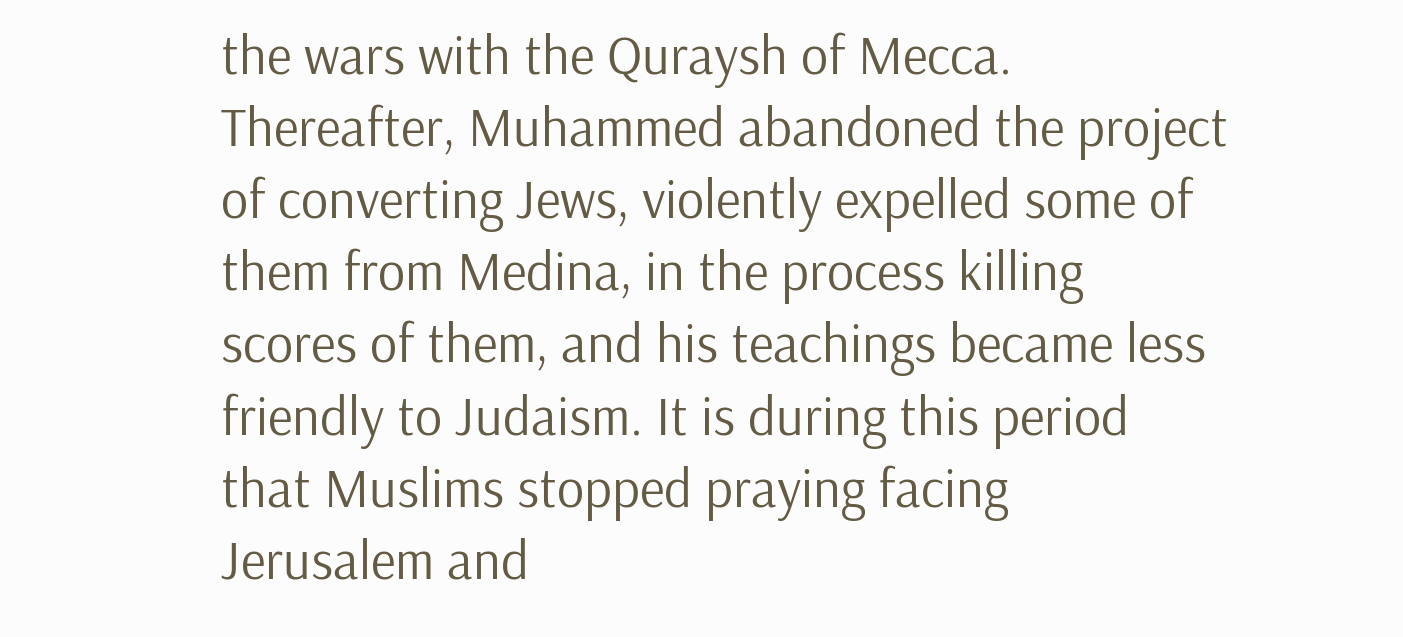the wars with the Quraysh of Mecca. Thereafter, Muhammed abandoned the project of converting Jews, violently expelled some of them from Medina, in the process killing scores of them, and his teachings became less friendly to Judaism. It is during this period that Muslims stopped praying facing Jerusalem and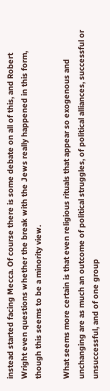instead started facing Mecca. Of course there is some debate on all of this, and Robert Wright even questions whether the break with the Jews really happened in this form, though this seems to be a minority view.

What seems more certain is that even religious rituals that appear so exogenous and unchanging are as much an outcome of political struggles, of political alliances, successful or unsuccessful, and of one group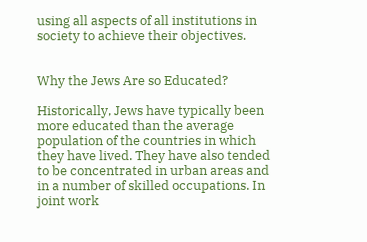using all aspects of all institutions in society to achieve their objectives.


Why the Jews Are so Educated?

Historically, Jews have typically been more educated than the average population of the countries in which they have lived. They have also tended to be concentrated in urban areas and in a number of skilled occupations. In joint work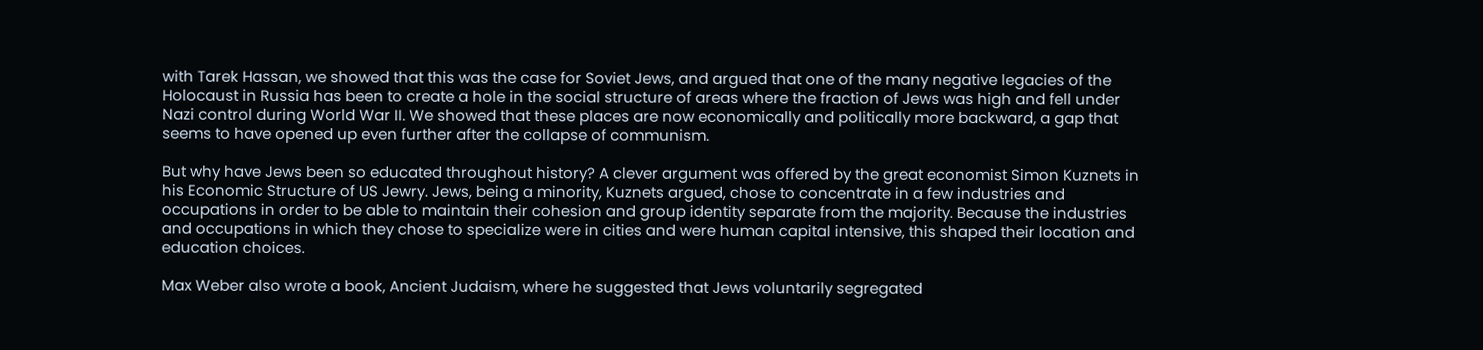with Tarek Hassan, we showed that this was the case for Soviet Jews, and argued that one of the many negative legacies of the Holocaust in Russia has been to create a hole in the social structure of areas where the fraction of Jews was high and fell under Nazi control during World War II. We showed that these places are now economically and politically more backward, a gap that seems to have opened up even further after the collapse of communism.

But why have Jews been so educated throughout history? A clever argument was offered by the great economist Simon Kuznets in his Economic Structure of US Jewry. Jews, being a minority, Kuznets argued, chose to concentrate in a few industries and occupations in order to be able to maintain their cohesion and group identity separate from the majority. Because the industries and occupations in which they chose to specialize were in cities and were human capital intensive, this shaped their location and education choices.

Max Weber also wrote a book, Ancient Judaism, where he suggested that Jews voluntarily segregated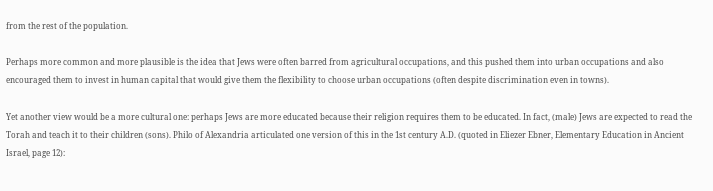from the rest of the population.

Perhaps more common and more plausible is the idea that Jews were often barred from agricultural occupations, and this pushed them into urban occupations and also encouraged them to invest in human capital that would give them the flexibility to choose urban occupations (often despite discrimination even in towns).

Yet another view would be a more cultural one: perhaps Jews are more educated because their religion requires them to be educated. In fact, (male) Jews are expected to read the Torah and teach it to their children (sons). Philo of Alexandria articulated one version of this in the 1st century A.D. (quoted in Eliezer Ebner, Elementary Education in Ancient Israel, page 12):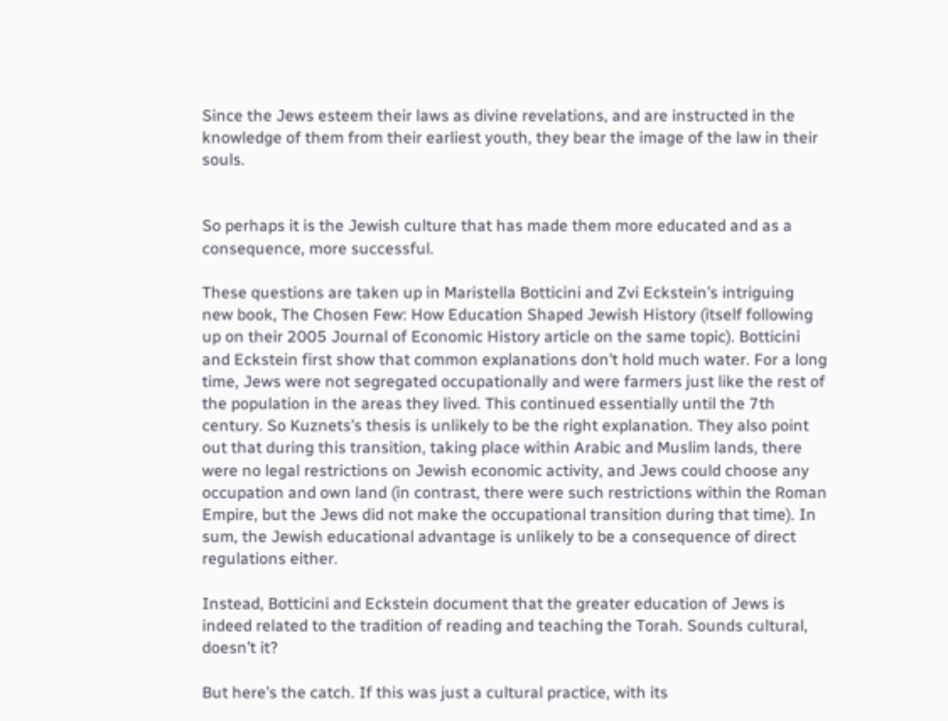Since the Jews esteem their laws as divine revelations, and are instructed in the knowledge of them from their earliest youth, they bear the image of the law in their souls.


So perhaps it is the Jewish culture that has made them more educated and as a consequence, more successful.

These questions are taken up in Maristella Botticini and Zvi Eckstein’s intriguing new book, The Chosen Few: How Education Shaped Jewish History (itself following up on their 2005 Journal of Economic History article on the same topic). Botticini and Eckstein first show that common explanations don’t hold much water. For a long time, Jews were not segregated occupationally and were farmers just like the rest of the population in the areas they lived. This continued essentially until the 7th century. So Kuznets’s thesis is unlikely to be the right explanation. They also point out that during this transition, taking place within Arabic and Muslim lands, there were no legal restrictions on Jewish economic activity, and Jews could choose any occupation and own land (in contrast, there were such restrictions within the Roman Empire, but the Jews did not make the occupational transition during that time). In sum, the Jewish educational advantage is unlikely to be a consequence of direct regulations either.

Instead, Botticini and Eckstein document that the greater education of Jews is indeed related to the tradition of reading and teaching the Torah. Sounds cultural, doesn’t it?

But here’s the catch. If this was just a cultural practice, with its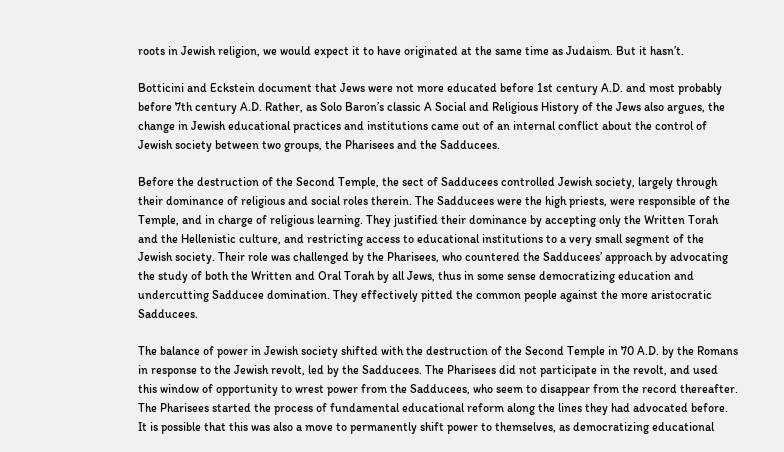roots in Jewish religion, we would expect it to have originated at the same time as Judaism. But it hasn’t.

Botticini and Eckstein document that Jews were not more educated before 1st century A.D. and most probably before 7th century A.D. Rather, as Solo Baron’s classic A Social and Religious History of the Jews also argues, the change in Jewish educational practices and institutions came out of an internal conflict about the control of Jewish society between two groups, the Pharisees and the Sadducees.

Before the destruction of the Second Temple, the sect of Sadducees controlled Jewish society, largely through their dominance of religious and social roles therein. The Sadducees were the high priests, were responsible of the Temple, and in charge of religious learning. They justified their dominance by accepting only the Written Torah and the Hellenistic culture, and restricting access to educational institutions to a very small segment of the Jewish society. Their role was challenged by the Pharisees, who countered the Sadducees’ approach by advocating the study of both the Written and Oral Torah by all Jews, thus in some sense democratizing education and undercutting Sadducee domination. They effectively pitted the common people against the more aristocratic Sadducees.

The balance of power in Jewish society shifted with the destruction of the Second Temple in 70 A.D. by the Romans in response to the Jewish revolt, led by the Sadducees. The Pharisees did not participate in the revolt, and used this window of opportunity to wrest power from the Sadducees, who seem to disappear from the record thereafter. The Pharisees started the process of fundamental educational reform along the lines they had advocated before. It is possible that this was also a move to permanently shift power to themselves, as democratizing educational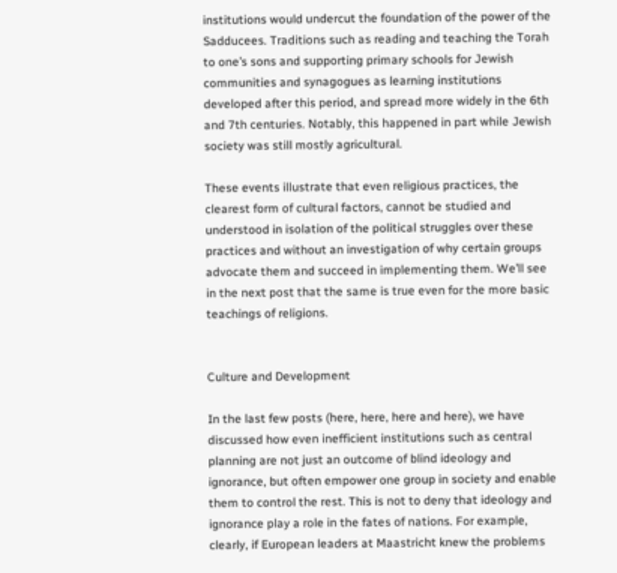institutions would undercut the foundation of the power of the Sadducees. Traditions such as reading and teaching the Torah to one’s sons and supporting primary schools for Jewish communities and synagogues as learning institutions developed after this period, and spread more widely in the 6th and 7th centuries. Notably, this happened in part while Jewish society was still mostly agricultural.

These events illustrate that even religious practices, the clearest form of cultural factors, cannot be studied and understood in isolation of the political struggles over these practices and without an investigation of why certain groups advocate them and succeed in implementing them. We’ll see in the next post that the same is true even for the more basic teachings of religions.


Culture and Development

In the last few posts (here, here, here and here), we have discussed how even inefficient institutions such as central planning are not just an outcome of blind ideology and ignorance, but often empower one group in society and enable them to control the rest. This is not to deny that ideology and ignorance play a role in the fates of nations. For example, clearly, if European leaders at Maastricht knew the problems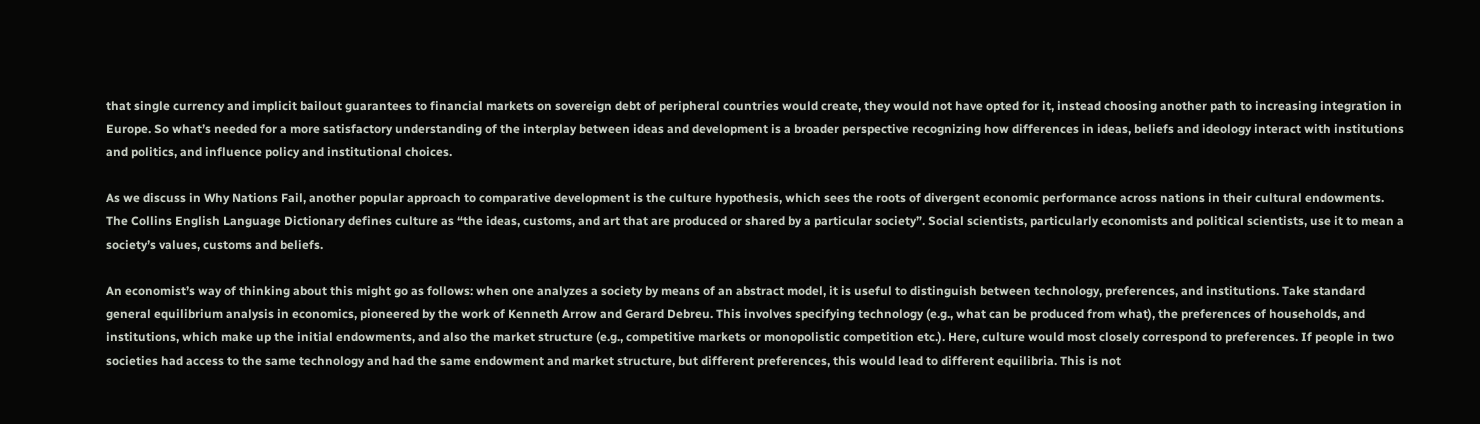that single currency and implicit bailout guarantees to financial markets on sovereign debt of peripheral countries would create, they would not have opted for it, instead choosing another path to increasing integration in Europe. So what’s needed for a more satisfactory understanding of the interplay between ideas and development is a broader perspective recognizing how differences in ideas, beliefs and ideology interact with institutions and politics, and influence policy and institutional choices.

As we discuss in Why Nations Fail, another popular approach to comparative development is the culture hypothesis, which sees the roots of divergent economic performance across nations in their cultural endowments. The Collins English Language Dictionary defines culture as “the ideas, customs, and art that are produced or shared by a particular society”. Social scientists, particularly economists and political scientists, use it to mean a society’s values, customs and beliefs.

An economist’s way of thinking about this might go as follows: when one analyzes a society by means of an abstract model, it is useful to distinguish between technology, preferences, and institutions. Take standard general equilibrium analysis in economics, pioneered by the work of Kenneth Arrow and Gerard Debreu. This involves specifying technology (e.g., what can be produced from what), the preferences of households, and institutions, which make up the initial endowments, and also the market structure (e.g., competitive markets or monopolistic competition etc.). Here, culture would most closely correspond to preferences. If people in two societies had access to the same technology and had the same endowment and market structure, but different preferences, this would lead to different equilibria. This is not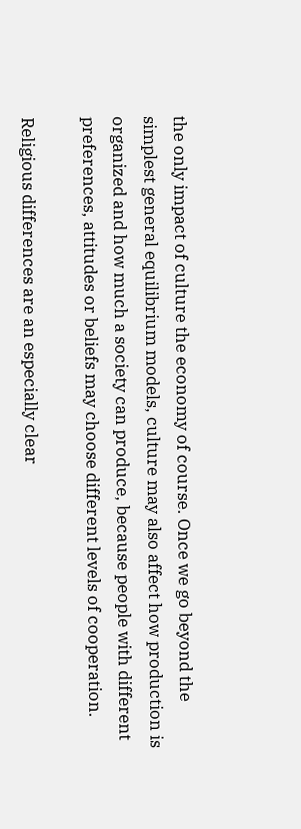the only impact of culture the economy of course. Once we go beyond the simplest general equilibrium models, culture may also affect how production is organized and how much a society can produce, because people with different preferences, attitudes or beliefs may choose different levels of cooperation.

Religious differences are an especially clear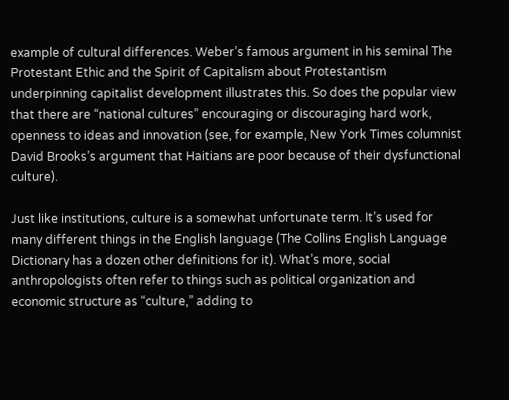example of cultural differences. Weber’s famous argument in his seminal The Protestant Ethic and the Spirit of Capitalism about Protestantism underpinning capitalist development illustrates this. So does the popular view that there are “national cultures” encouraging or discouraging hard work, openness to ideas and innovation (see, for example, New York Times columnist David Brooks’s argument that Haitians are poor because of their dysfunctional culture).

Just like institutions, culture is a somewhat unfortunate term. It’s used for many different things in the English language (The Collins English Language Dictionary has a dozen other definitions for it). What’s more, social anthropologists often refer to things such as political organization and economic structure as “culture,” adding to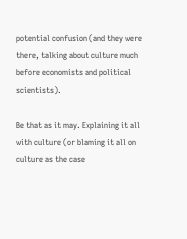potential confusion (and they were there, talking about culture much before economists and political scientists).

Be that as it may. Explaining it all with culture (or blaming it all on culture as the case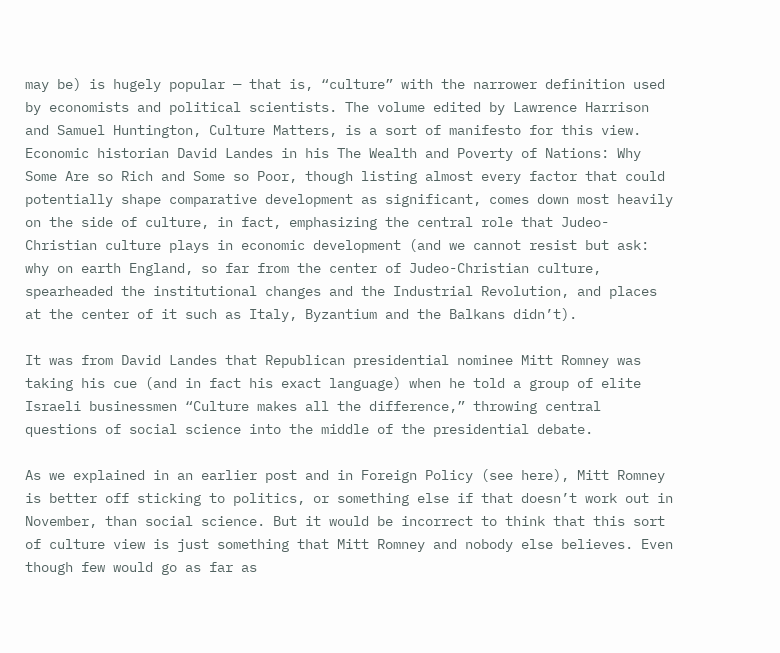may be) is hugely popular — that is, “culture” with the narrower definition used by economists and political scientists. The volume edited by Lawrence Harrison and Samuel Huntington, Culture Matters, is a sort of manifesto for this view. Economic historian David Landes in his The Wealth and Poverty of Nations: Why Some Are so Rich and Some so Poor, though listing almost every factor that could potentially shape comparative development as significant, comes down most heavily on the side of culture, in fact, emphasizing the central role that Judeo-Christian culture plays in economic development (and we cannot resist but ask: why on earth England, so far from the center of Judeo-Christian culture, spearheaded the institutional changes and the Industrial Revolution, and places at the center of it such as Italy, Byzantium and the Balkans didn’t).

It was from David Landes that Republican presidential nominee Mitt Romney was taking his cue (and in fact his exact language) when he told a group of elite Israeli businessmen “Culture makes all the difference,” throwing central questions of social science into the middle of the presidential debate.

As we explained in an earlier post and in Foreign Policy (see here), Mitt Romney is better off sticking to politics, or something else if that doesn’t work out in November, than social science. But it would be incorrect to think that this sort of culture view is just something that Mitt Romney and nobody else believes. Even though few would go as far as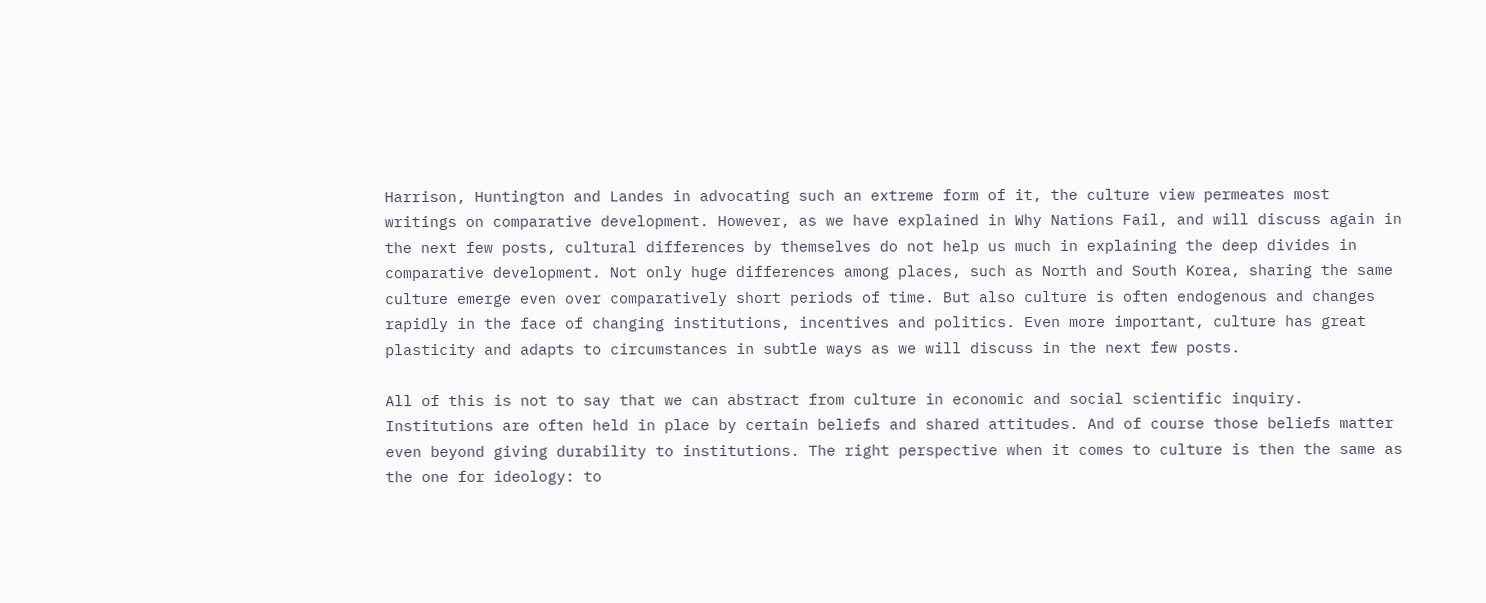Harrison, Huntington and Landes in advocating such an extreme form of it, the culture view permeates most writings on comparative development. However, as we have explained in Why Nations Fail, and will discuss again in the next few posts, cultural differences by themselves do not help us much in explaining the deep divides in comparative development. Not only huge differences among places, such as North and South Korea, sharing the same culture emerge even over comparatively short periods of time. But also culture is often endogenous and changes rapidly in the face of changing institutions, incentives and politics. Even more important, culture has great plasticity and adapts to circumstances in subtle ways as we will discuss in the next few posts.

All of this is not to say that we can abstract from culture in economic and social scientific inquiry. Institutions are often held in place by certain beliefs and shared attitudes. And of course those beliefs matter even beyond giving durability to institutions. The right perspective when it comes to culture is then the same as the one for ideology: to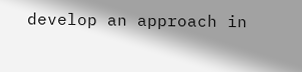develop an approach in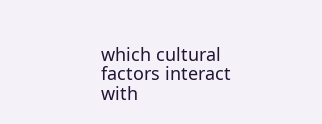which cultural factors interact with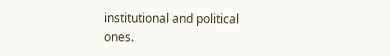institutional and political ones.